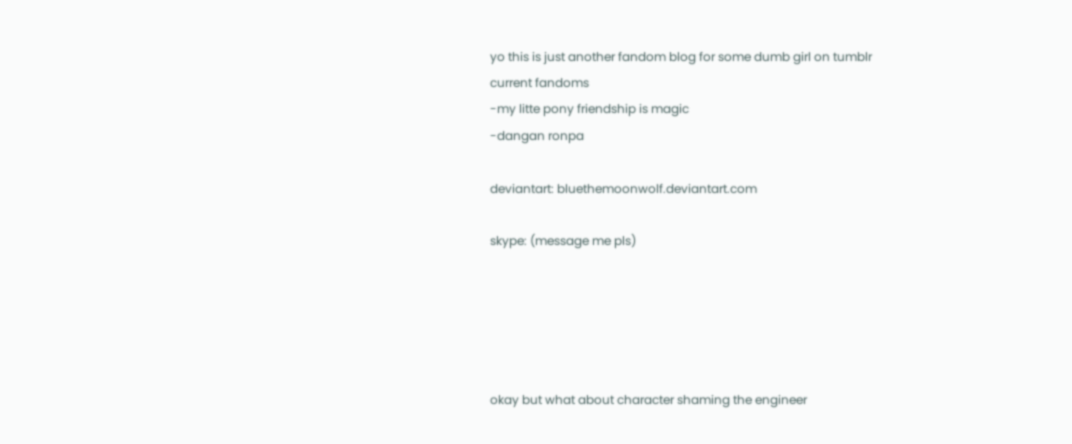yo this is just another fandom blog for some dumb girl on tumblr
current fandoms
-my litte pony friendship is magic
-dangan ronpa

deviantart: bluethemoonwolf.deviantart.com

skype: (message me pls)





okay but what about character shaming the engineer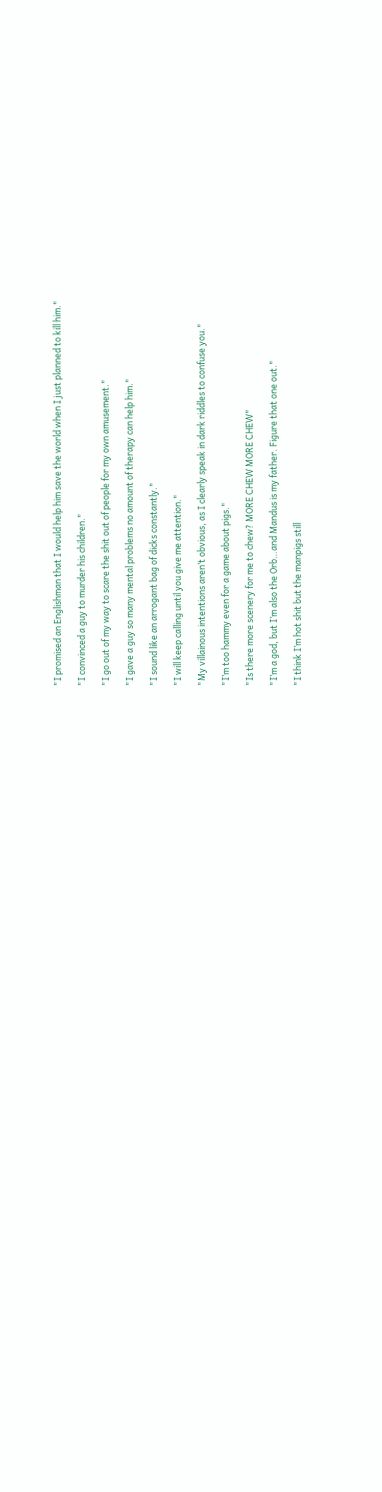"I promised an Englishman that I would help him save the world when I just planned to kill him."

"I convinced a guy to murder his children."

"I go out of my way to scare the shit out of people for my own amusement."

"I gave a guy so many mental problems no amount of therapy can help him."

"I sound like an arrogant bag of dicks constantly."

"I will keep calling until you give me attention."

"My villainous intentions aren’t obvious, as I clearly speak in dark riddles to confuse you."

"I’m too hammy even for a game about pigs."

"Is there more scenery for me to chew? MORE CHEW MORE CHEW"

"I’m a god, but I’m also the Orb…and Mandus is my father. Figure that one out."

"I think I’m hot shit but the manpigs still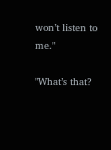won’t listen to me."

"What’s that?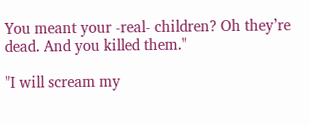You meant your -real- children? Oh they’re dead. And you killed them."

"I will scream my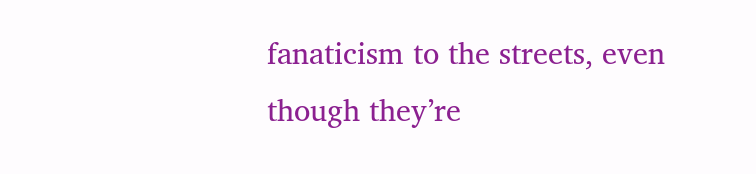fanaticism to the streets, even though they’re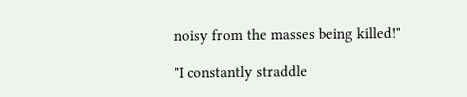noisy from the masses being killed!"

"I constantly straddle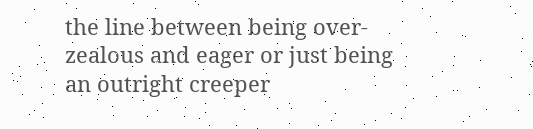the line between being over-zealous and eager or just being an outright creeper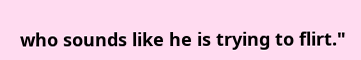who sounds like he is trying to flirt."